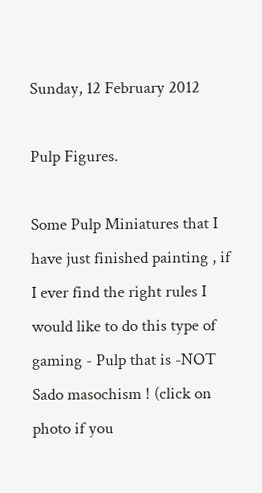Sunday, 12 February 2012

Pulp Figures.

Some Pulp Miniatures that I  have just finished painting , if I ever find the right rules I would like to do this type of gaming - Pulp that is -NOT  Sado masochism ! (click on photo if you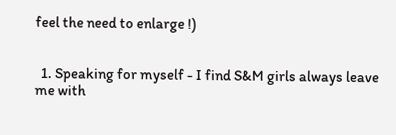feel the need to enlarge !)


  1. Speaking for myself - I find S&M girls always leave me with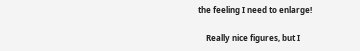the feeling I need to enlarge!

    Really nice figures, but I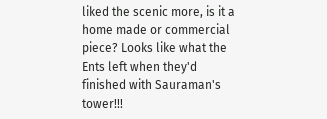liked the scenic more, is it a home made or commercial piece? Looks like what the Ents left when they'd finished with Sauraman's tower!!!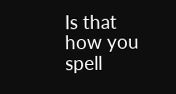Is that how you spell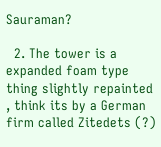Sauraman?

  2. The tower is a expanded foam type thing slightly repainted , think its by a German firm called Zitedets (?)